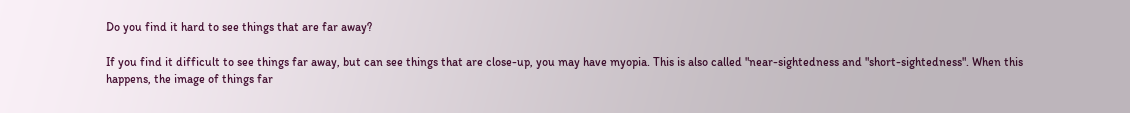Do you find it hard to see things that are far away?

If you find it difficult to see things far away, but can see things that are close-up, you may have myopia. This is also called "near-sightedness and "short-sightedness". When this happens, the image of things far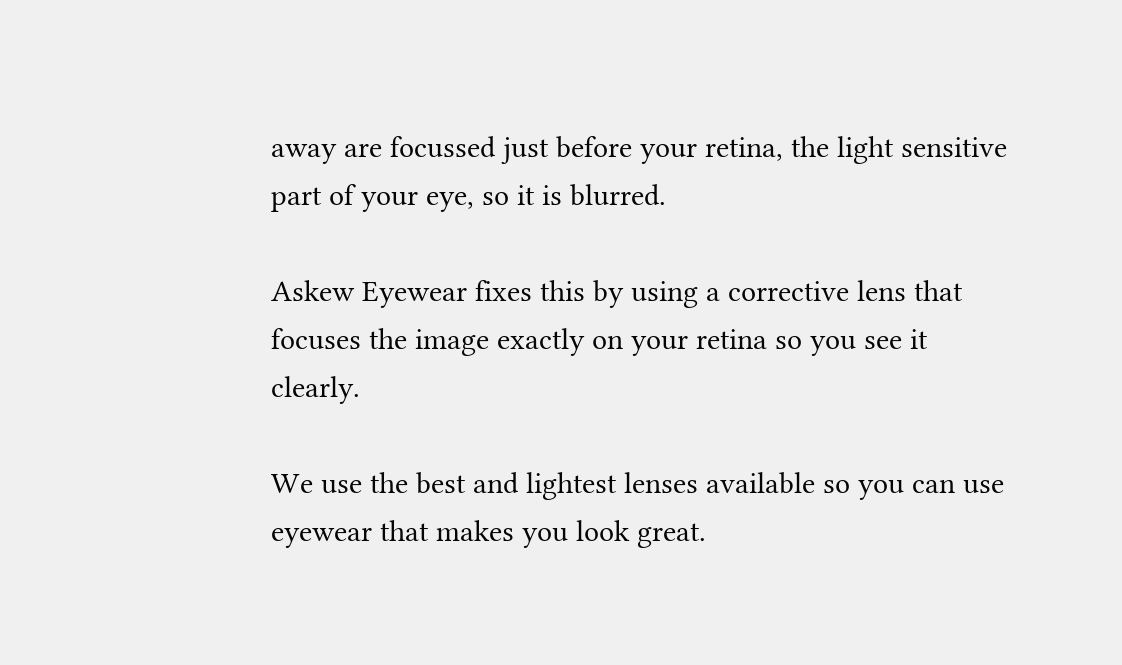away are focussed just before your retina, the light sensitive part of your eye, so it is blurred.

Askew Eyewear fixes this by using a corrective lens that focuses the image exactly on your retina so you see it clearly.

We use the best and lightest lenses available so you can use eyewear that makes you look great.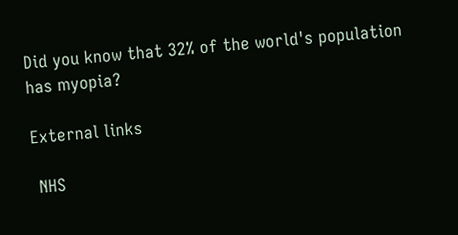Did you know that 32% of the world's population has myopia?

External links

 NHS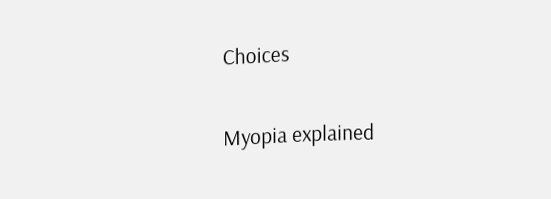Choices

Myopia explained